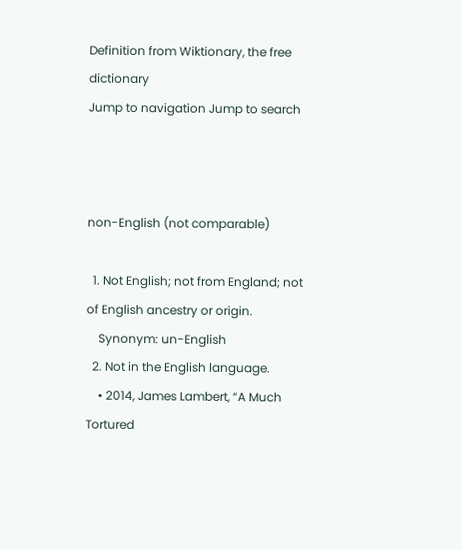Definition from Wiktionary, the free dictionary
Jump to navigation Jump to search



non-English (not comparable)

  1. Not English; not from England; not of English ancestry or origin.
    Synonym: un-English
  2. Not in the English language.
    • 2014, James Lambert, “A Much Tortured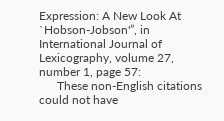Expression: A New Look At `Hobson-Jobson'”, in International Journal of Lexicography, volume 27, number 1, page 57:
      These non-English citations could not have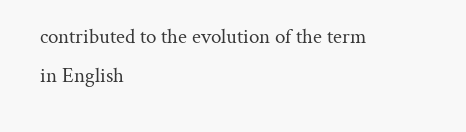contributed to the evolution of the term in English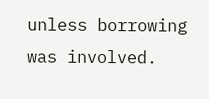unless borrowing was involved.